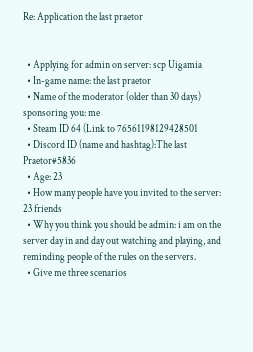Re: Application the last praetor


  • Applying for admin on server: scp Uigamia
  • In-game name: the last praetor
  • Name of the moderator (older than 30 days) sponsoring you: me
  • Steam ID 64 (Link to 76561198129428501
  • Discord ID (name and hashtag):The last Praetor#5836
  • Age: 23
  • How many people have you invited to the server: 23 friends
  • Why you think you should be admin: i am on the server day in and day out watching and playing, and reminding people of the rules on the servers.
  • Give me three scenarios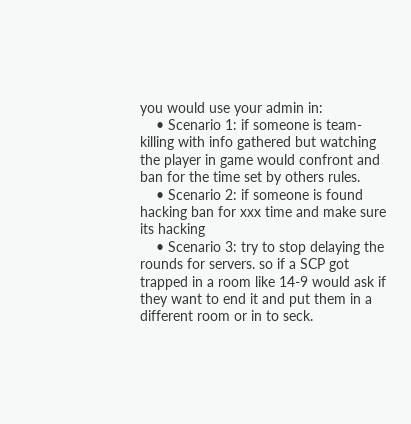you would use your admin in:
    • Scenario 1: if someone is team-killing with info gathered but watching the player in game would confront and ban for the time set by others rules.
    • Scenario 2: if someone is found hacking ban for xxx time and make sure its hacking
    • Scenario 3: try to stop delaying the rounds for servers. so if a SCP got trapped in a room like 14-9 would ask if they want to end it and put them in a different room or in to seck.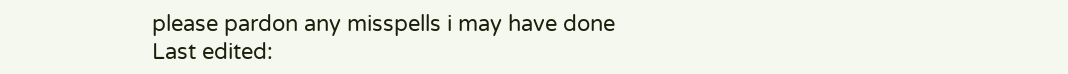please pardon any misspells i may have done
Last edited: